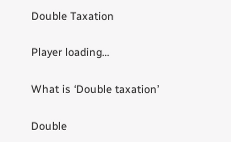Double Taxation

Player loading…

What is ‘Double taxation’

Double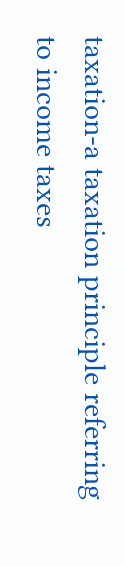taxation-a taxation principle referring to income taxes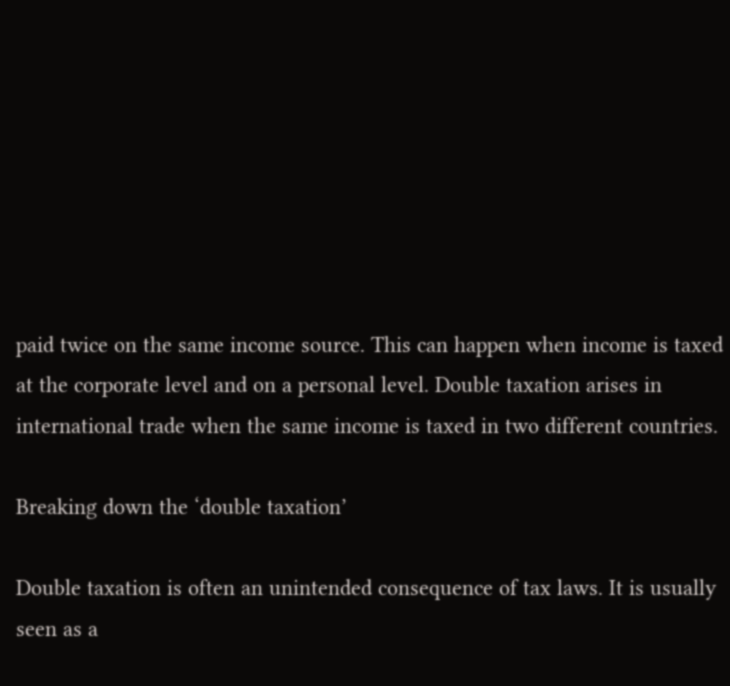paid twice on the same income source. This can happen when income is taxed at the corporate level and on a personal level. Double taxation arises in international trade when the same income is taxed in two different countries.

Breaking down the ‘double taxation’

Double taxation is often an unintended consequence of tax laws. It is usually seen as a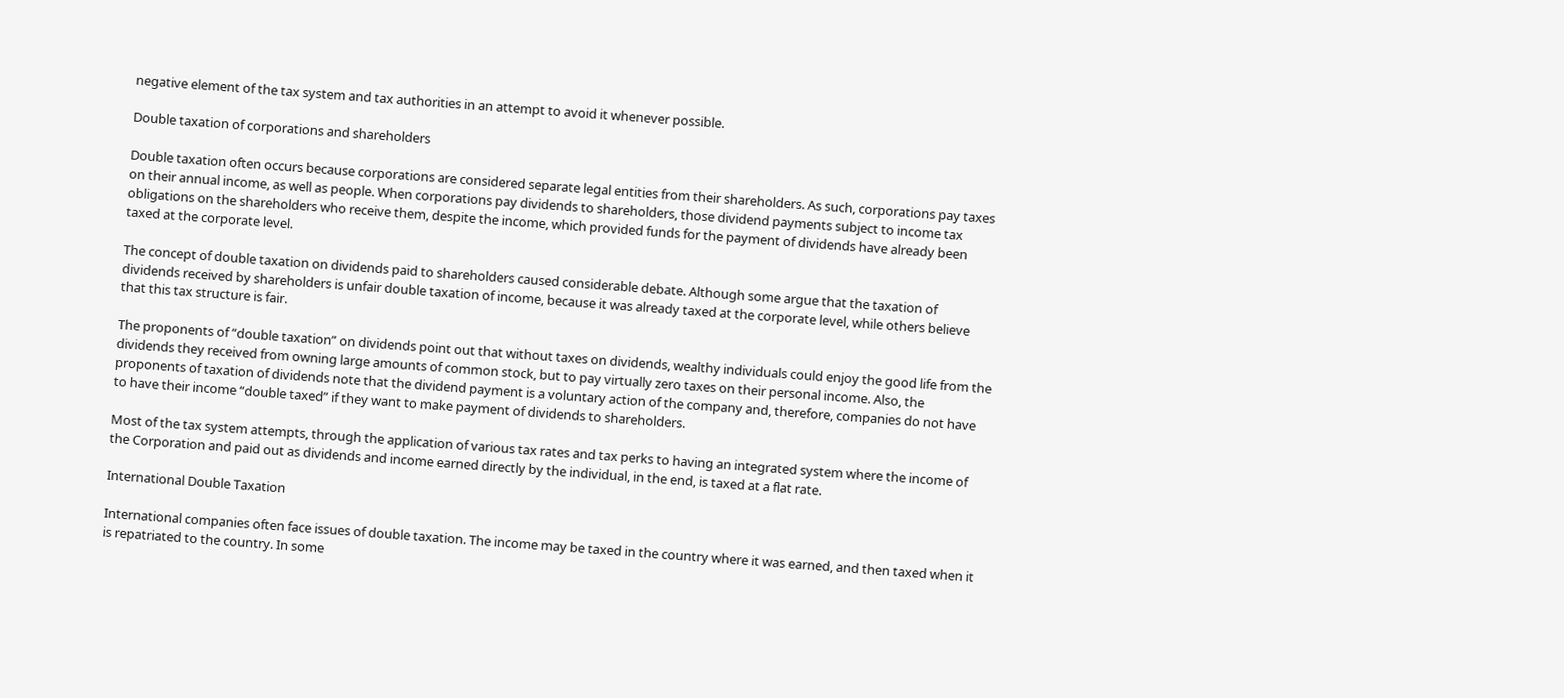negative element of the tax system and tax authorities in an attempt to avoid it whenever possible.

Double taxation of corporations and shareholders

Double taxation often occurs because corporations are considered separate legal entities from their shareholders. As such, corporations pay taxes on their annual income, as well as people. When corporations pay dividends to shareholders, those dividend payments subject to income tax obligations on the shareholders who receive them, despite the income, which provided funds for the payment of dividends have already been taxed at the corporate level.

The concept of double taxation on dividends paid to shareholders caused considerable debate. Although some argue that the taxation of dividends received by shareholders is unfair double taxation of income, because it was already taxed at the corporate level, while others believe that this tax structure is fair.

The proponents of “double taxation” on dividends point out that without taxes on dividends, wealthy individuals could enjoy the good life from the dividends they received from owning large amounts of common stock, but to pay virtually zero taxes on their personal income. Also, the proponents of taxation of dividends note that the dividend payment is a voluntary action of the company and, therefore, companies do not have to have their income “double taxed” if they want to make payment of dividends to shareholders.

Most of the tax system attempts, through the application of various tax rates and tax perks to having an integrated system where the income of the Corporation and paid out as dividends and income earned directly by the individual, in the end, is taxed at a flat rate.

International Double Taxation

International companies often face issues of double taxation. The income may be taxed in the country where it was earned, and then taxed when it is repatriated to the country. In some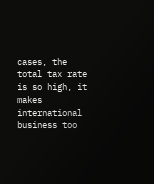cases, the total tax rate is so high, it makes international business too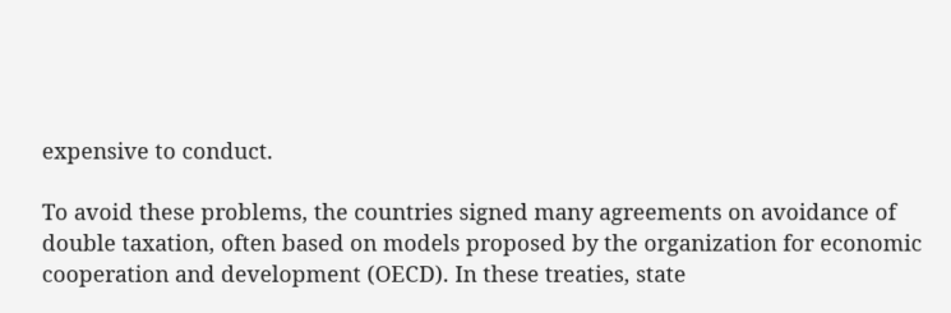expensive to conduct.

To avoid these problems, the countries signed many agreements on avoidance of double taxation, often based on models proposed by the organization for economic cooperation and development (OECD). In these treaties, state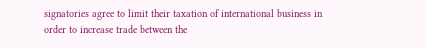signatories agree to limit their taxation of international business in order to increase trade between the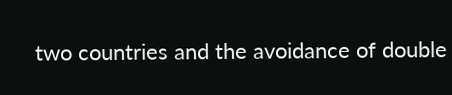two countries and the avoidance of double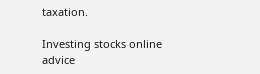taxation.

Investing stocks online advice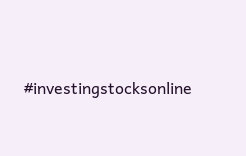#investingstocksonline